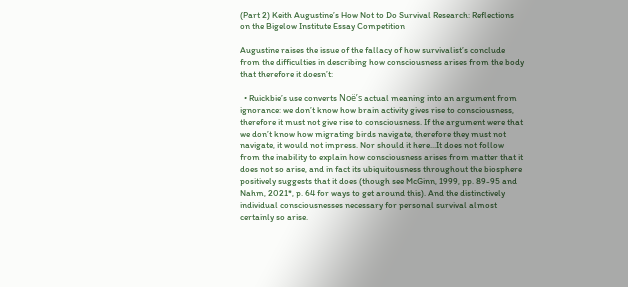(Part 2) Keith Augustine’s How Not to Do Survival Research: Reflections on the Bigelow Institute Essay Competition

Augustine raises the issue of the fallacy of how survivalist’s conclude from the difficulties in describing how consciousness arises from the body that therefore it doesn’t:

  • Ruickbie’s use converts Noë’s actual meaning into an argument from ignorance: we don’t know how brain activity gives rise to consciousness, therefore it must not give rise to consciousness. If the argument were that we don’t know how migrating birds navigate, therefore they must not navigate, it would not impress. Nor should it here...It does not follow from the inability to explain how consciousness arises from matter that it does not so arise, and in fact its ubiquitousness throughout the biosphere positively suggests that it does (though see McGinn, 1999, pp. 89-95 and Nahm, 2021*, p. 64 for ways to get around this). And the distinctively individual consciousnesses necessary for personal survival almost certainly so arise.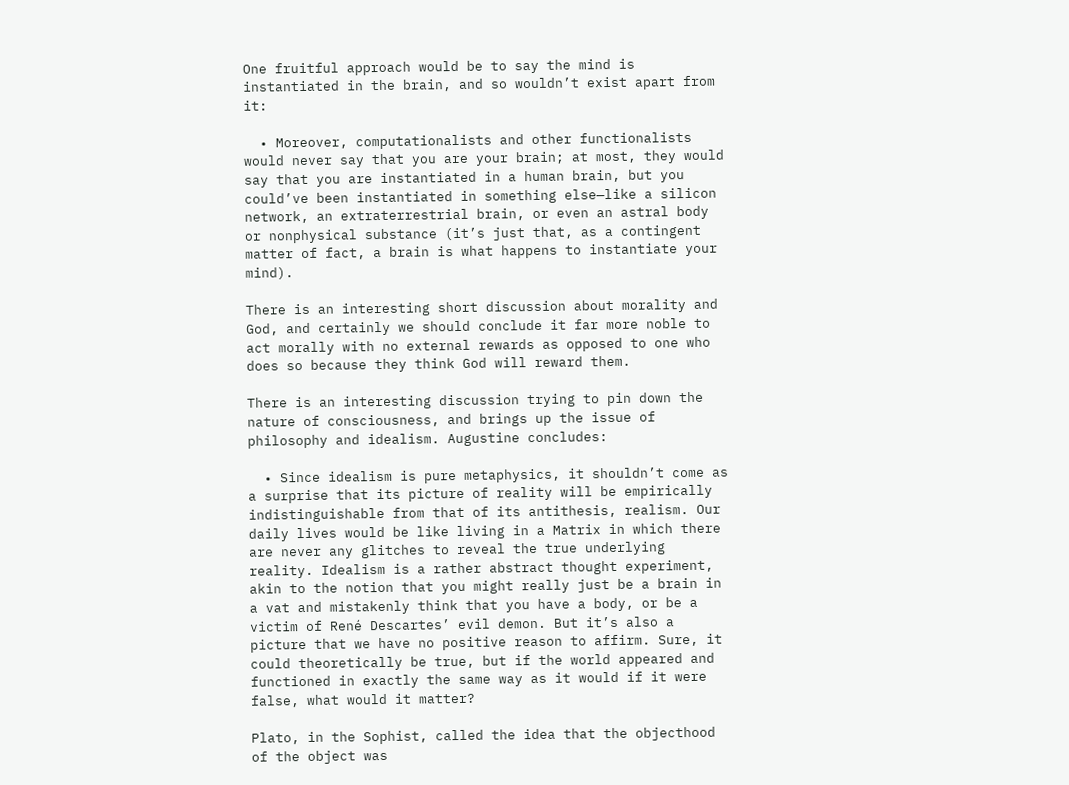One fruitful approach would be to say the mind is instantiated in the brain, and so wouldn’t exist apart from it:

  • Moreover, computationalists and other functionalists would never say that you are your brain; at most, they would say that you are instantiated in a human brain, but you could’ve been instantiated in something else—like a silicon network, an extraterrestrial brain, or even an astral body or nonphysical substance (it’s just that, as a contingent matter of fact, a brain is what happens to instantiate your mind).

There is an interesting short discussion about morality and God, and certainly we should conclude it far more noble to act morally with no external rewards as opposed to one who does so because they think God will reward them.

There is an interesting discussion trying to pin down the nature of consciousness, and brings up the issue of philosophy and idealism. Augustine concludes:

  • Since idealism is pure metaphysics, it shouldn’t come as a surprise that its picture of reality will be empirically indistinguishable from that of its antithesis, realism. Our daily lives would be like living in a Matrix in which there are never any glitches to reveal the true underlying reality. Idealism is a rather abstract thought experiment, akin to the notion that you might really just be a brain in a vat and mistakenly think that you have a body, or be a victim of René Descartes’ evil demon. But it’s also a picture that we have no positive reason to affirm. Sure, it could theoretically be true, but if the world appeared and functioned in exactly the same way as it would if it were false, what would it matter?

Plato, in the Sophist, called the idea that the objecthood of the object was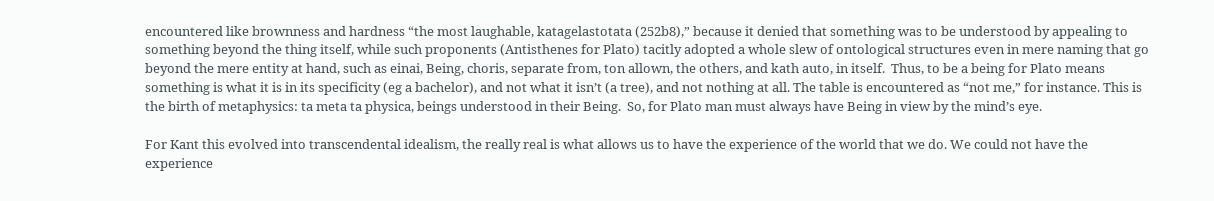encountered like brownness and hardness “the most laughable, katagelastotata (252b8),” because it denied that something was to be understood by appealing to something beyond the thing itself, while such proponents (Antisthenes for Plato) tacitly adopted a whole slew of ontological structures even in mere naming that go beyond the mere entity at hand, such as einai, Being, choris, separate from, ton allown, the others, and kath auto, in itself.  Thus, to be a being for Plato means something is what it is in its specificity (eg a bachelor), and not what it isn’t (a tree), and not nothing at all. The table is encountered as “not me,” for instance. This is the birth of metaphysics: ta meta ta physica, beings understood in their Being.  So, for Plato man must always have Being in view by the mind’s eye.

For Kant this evolved into transcendental idealism, the really real is what allows us to have the experience of the world that we do. We could not have the experience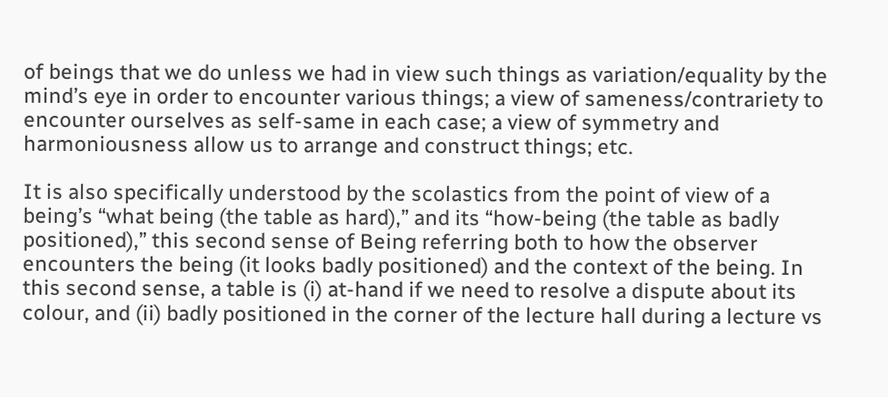of beings that we do unless we had in view such things as variation/equality by the mind’s eye in order to encounter various things; a view of sameness/contrariety to encounter ourselves as self-same in each case; a view of symmetry and harmoniousness allow us to arrange and construct things; etc.

It is also specifically understood by the scolastics from the point of view of a being’s “what being (the table as hard),” and its “how-being (the table as badly positioned),” this second sense of Being referring both to how the observer encounters the being (it looks badly positioned) and the context of the being. In this second sense, a table is (i) at-hand if we need to resolve a dispute about its colour, and (ii) badly positioned in the corner of the lecture hall during a lecture vs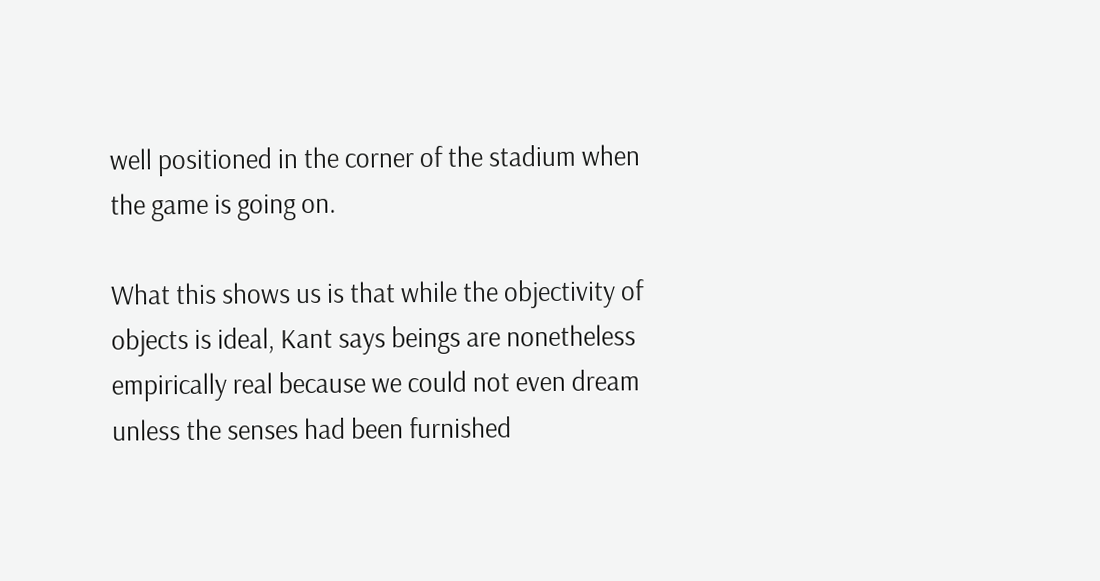well positioned in the corner of the stadium when the game is going on.

What this shows us is that while the objectivity of objects is ideal, Kant says beings are nonetheless empirically real because we could not even dream unless the senses had been furnished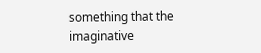something that the imaginative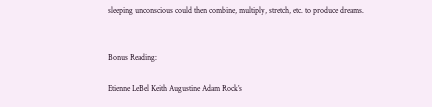sleeping unconscious could then combine, multiply, stretch, etc. to produce dreams.


Bonus Reading:

Etienne LeBel Keith Augustine Adam Rock’s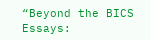“Beyond the BICS Essays: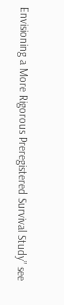Envisioning a More Rigorous Preregistered Survival Study” see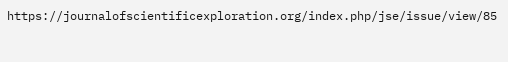https://journalofscientificexploration.org/index.php/jse/issue/view/85